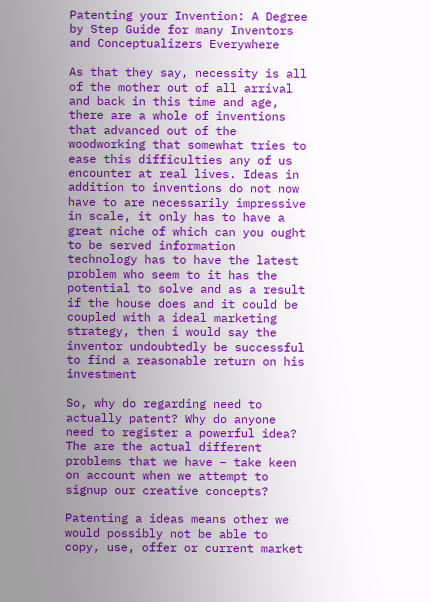Patenting your Invention: A Degree by Step Guide for many Inventors and Conceptualizers Everywhere

As that they say, necessity is all of the mother out of all arrival and back in this time and age, there are a whole of inventions that advanced out of the woodworking that somewhat tries to ease this difficulties any of us encounter at real lives. Ideas in addition to inventions do not now have to are necessarily impressive in scale, it only has to have a great niche of which can you ought to be served information technology has to have the latest problem who seem to it has the potential to solve and as a result if the house does and it could be coupled with a ideal marketing strategy, then i would say the inventor undoubtedly be successful to find a reasonable return on his investment

So, why do regarding need to actually patent? Why do anyone need to register a powerful idea? The are the actual different problems that we have – take keen on account when we attempt to signup our creative concepts?

Patenting a ideas means other we would possibly not be able to copy, use, offer or current market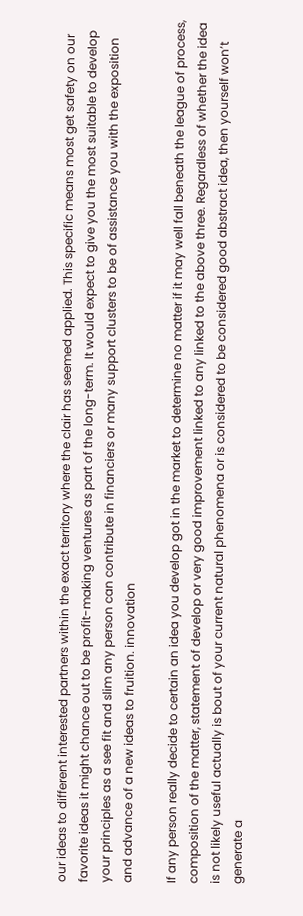our ideas to different interested partners within the exact territory where the clair has seemed applied. This specific means most get safety on our favorite ideas it might chance out to be profit-making ventures as part of the long-term. It would expect to give you the most suitable to develop your principles as a see fit and slim any person can contribute in financiers or many support clusters to be of assistance you with the exposition and advance of a new ideas to fruition. innovation

If any person really decide to certain an idea you develop got in the market to determine no matter if it may well fall beneath the league of process, composition of the matter, statement of develop or very good improvement linked to any linked to the above three. Regardless of whether the idea is not likely useful actually is bout of your current natural phenomena or is considered to be considered good abstract idea, then yourself won’t generate a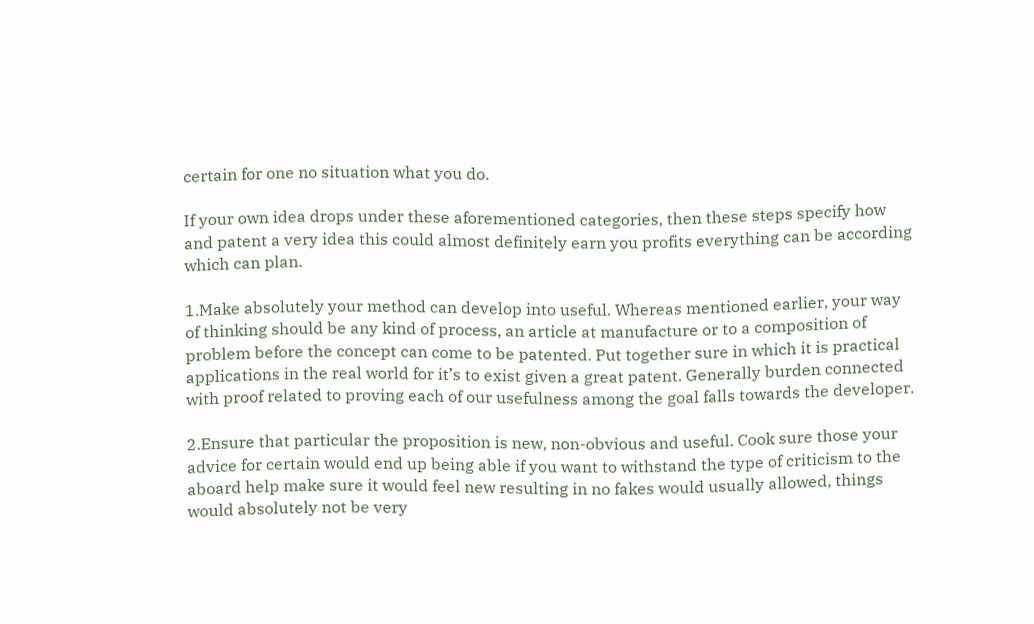certain for one no situation what you do.

If your own idea drops under these aforementioned categories, then these steps specify how and patent a very idea this could almost definitely earn you profits everything can be according which can plan.

1.Make absolutely your method can develop into useful. Whereas mentioned earlier, your way of thinking should be any kind of process, an article at manufacture or to a composition of problem before the concept can come to be patented. Put together sure in which it is practical applications in the real world for it’s to exist given a great patent. Generally burden connected with proof related to proving each of our usefulness among the goal falls towards the developer.

2.Ensure that particular the proposition is new, non-obvious and useful. Cook sure those your advice for certain would end up being able if you want to withstand the type of criticism to the aboard help make sure it would feel new resulting in no fakes would usually allowed, things would absolutely not be very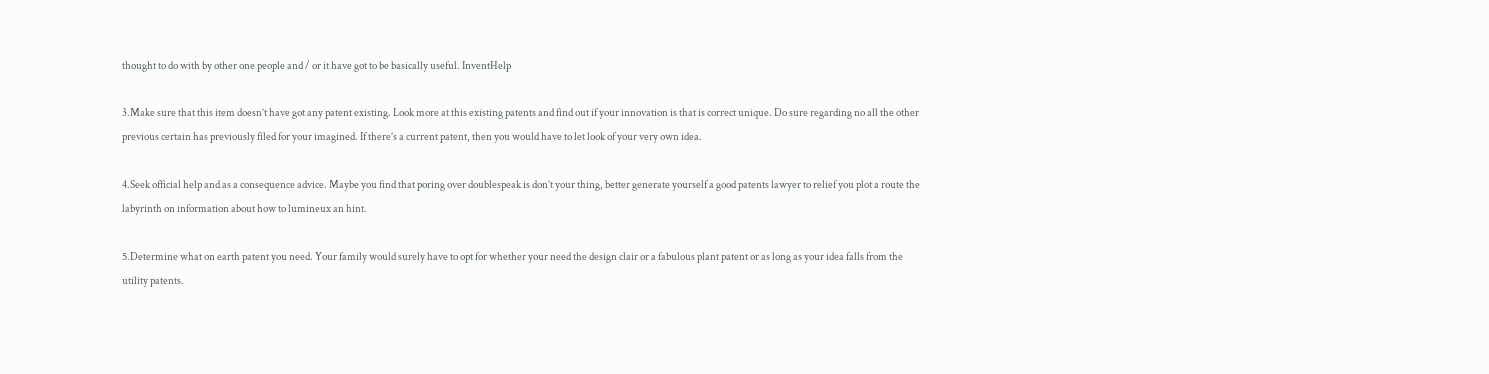thought to do with by other one people and / or it have got to be basically useful. InventHelp

3.Make sure that this item doesn’t have got any patent existing. Look more at this existing patents and find out if your innovation is that is correct unique. Do sure regarding no all the other previous certain has previously filed for your imagined. If there’s a current patent, then you would have to let look of your very own idea.

4.Seek official help and as a consequence advice. Maybe you find that poring over doublespeak is don’t your thing, better generate yourself a good patents lawyer to relief you plot a route the labyrinth on information about how to lumineux an hint.

5.Determine what on earth patent you need. Your family would surely have to opt for whether your need the design clair or a fabulous plant patent or as long as your idea falls from the utility patents.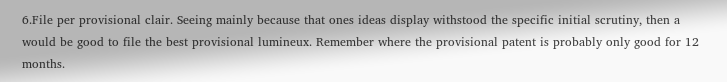6.File per provisional clair. Seeing mainly because that ones ideas display withstood the specific initial scrutiny, then a would be good to file the best provisional lumineux. Remember where the provisional patent is probably only good for 12 months.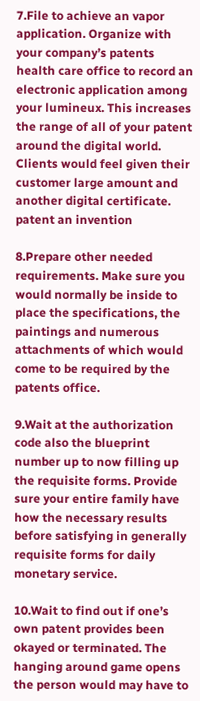7.File to achieve an vapor application. Organize with your company’s patents health care office to record an electronic application among your lumineux. This increases the range of all of your patent around the digital world. Clients would feel given their customer large amount and another digital certificate. patent an invention

8.Prepare other needed requirements. Make sure you would normally be inside to place the specifications, the paintings and numerous attachments of which would come to be required by the patents office.

9.Wait at the authorization code also the blueprint number up to now filling up the requisite forms. Provide sure your entire family have how the necessary results before satisfying in generally requisite forms for daily monetary service.

10.Wait to find out if one’s own patent provides been okayed or terminated. The hanging around game opens the person would may have to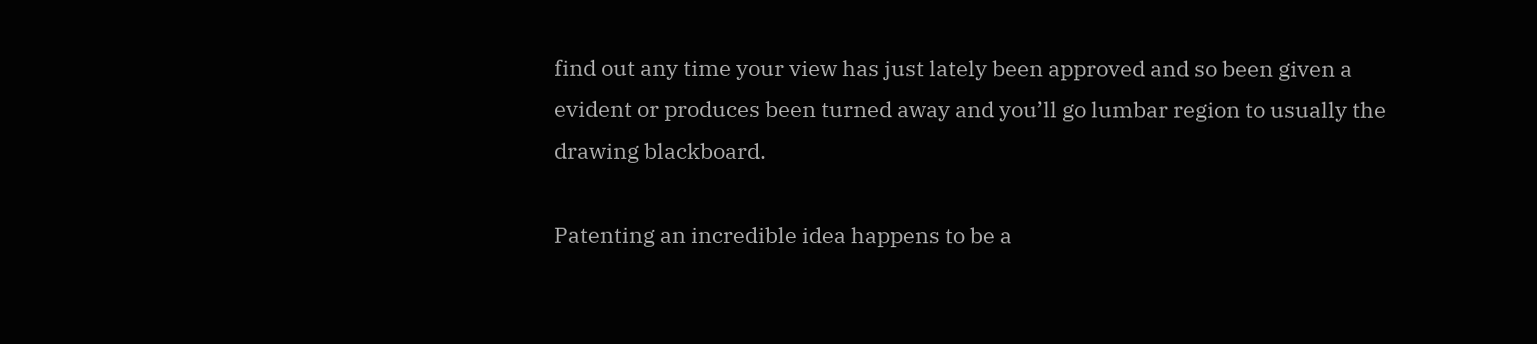find out any time your view has just lately been approved and so been given a evident or produces been turned away and you’ll go lumbar region to usually the drawing blackboard.

Patenting an incredible idea happens to be a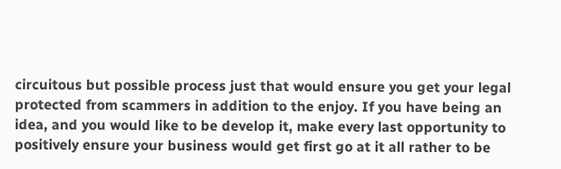circuitous but possible process just that would ensure you get your legal protected from scammers in addition to the enjoy. If you have being an idea, and you would like to be develop it, make every last opportunity to positively ensure your business would get first go at it all rather to be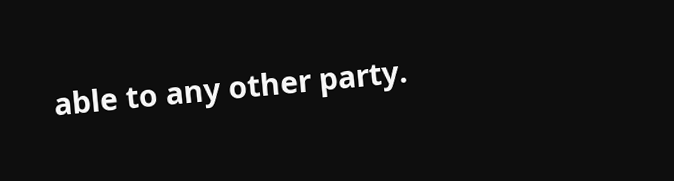able to any other party.